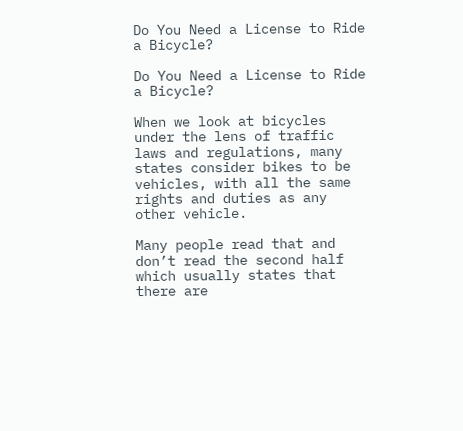Do You Need a License to Ride a Bicycle?

Do You Need a License to Ride a Bicycle?

When we look at bicycles under the lens of traffic laws and regulations, many states consider bikes to be vehicles, with all the same rights and duties as any other vehicle.

Many people read that and don’t read the second half which usually states that there are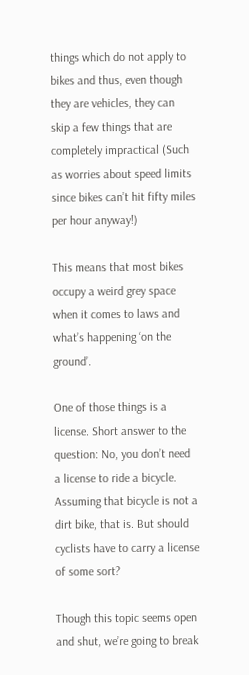things which do not apply to bikes and thus, even though they are vehicles, they can skip a few things that are completely impractical (Such as worries about speed limits since bikes can’t hit fifty miles per hour anyway!)

This means that most bikes occupy a weird grey space when it comes to laws and what’s happening ‘on the ground’.

One of those things is a license. Short answer to the question: No, you don’t need a license to ride a bicycle. Assuming that bicycle is not a dirt bike, that is. But should cyclists have to carry a license of some sort?

Though this topic seems open and shut, we’re going to break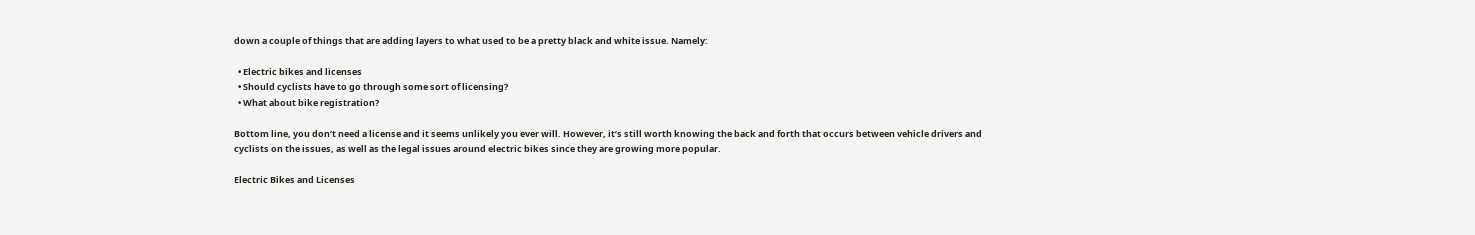down a couple of things that are adding layers to what used to be a pretty black and white issue. Namely:

  • Electric bikes and licenses
  • Should cyclists have to go through some sort of licensing?
  • What about bike registration?

Bottom line, you don’t need a license and it seems unlikely you ever will. However, it’s still worth knowing the back and forth that occurs between vehicle drivers and cyclists on the issues, as well as the legal issues around electric bikes since they are growing more popular.

Electric Bikes and Licenses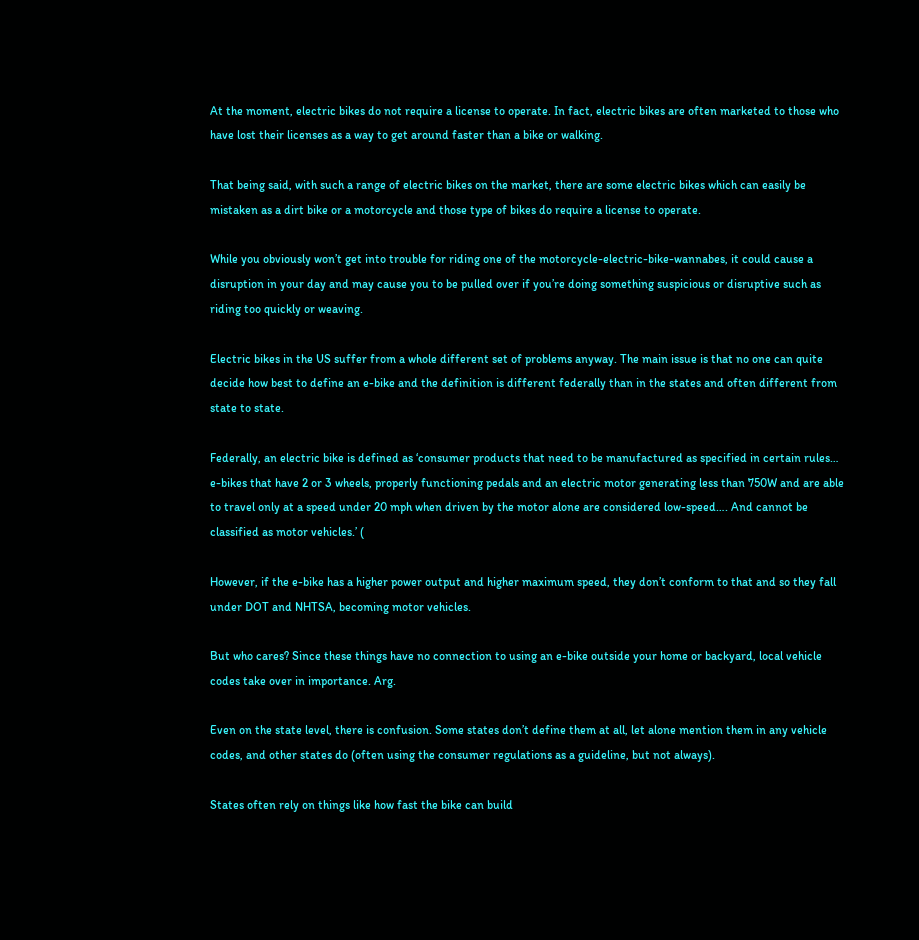At the moment, electric bikes do not require a license to operate. In fact, electric bikes are often marketed to those who have lost their licenses as a way to get around faster than a bike or walking.

That being said, with such a range of electric bikes on the market, there are some electric bikes which can easily be mistaken as a dirt bike or a motorcycle and those type of bikes do require a license to operate.

While you obviously won’t get into trouble for riding one of the motorcycle-electric-bike-wannabes, it could cause a disruption in your day and may cause you to be pulled over if you’re doing something suspicious or disruptive such as riding too quickly or weaving.

Electric bikes in the US suffer from a whole different set of problems anyway. The main issue is that no one can quite decide how best to define an e-bike and the definition is different federally than in the states and often different from state to state.

Federally, an electric bike is defined as ‘consumer products that need to be manufactured as specified in certain rules… e-bikes that have 2 or 3 wheels, properly functioning pedals and an electric motor generating less than 750W and are able to travel only at a speed under 20 mph when driven by the motor alone are considered low-speed…. And cannot be classified as motor vehicles.’ (

However, if the e-bike has a higher power output and higher maximum speed, they don’t conform to that and so they fall under DOT and NHTSA, becoming motor vehicles.

But who cares? Since these things have no connection to using an e-bike outside your home or backyard, local vehicle codes take over in importance. Arg.

Even on the state level, there is confusion. Some states don’t define them at all, let alone mention them in any vehicle codes, and other states do (often using the consumer regulations as a guideline, but not always).

States often rely on things like how fast the bike can build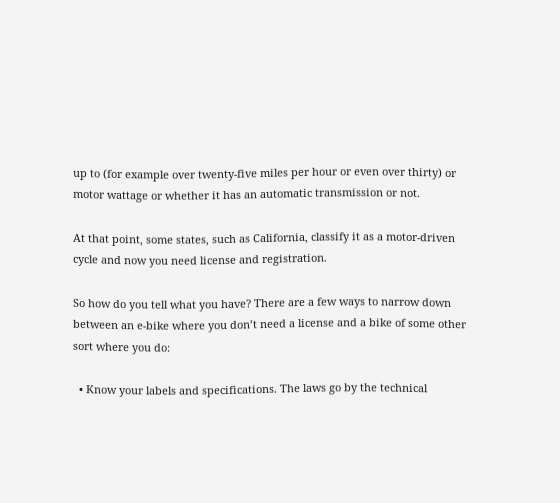up to (for example over twenty-five miles per hour or even over thirty) or motor wattage or whether it has an automatic transmission or not.

At that point, some states, such as California, classify it as a motor-driven cycle and now you need license and registration.

So how do you tell what you have? There are a few ways to narrow down between an e-bike where you don’t need a license and a bike of some other sort where you do:

  • Know your labels and specifications. The laws go by the technical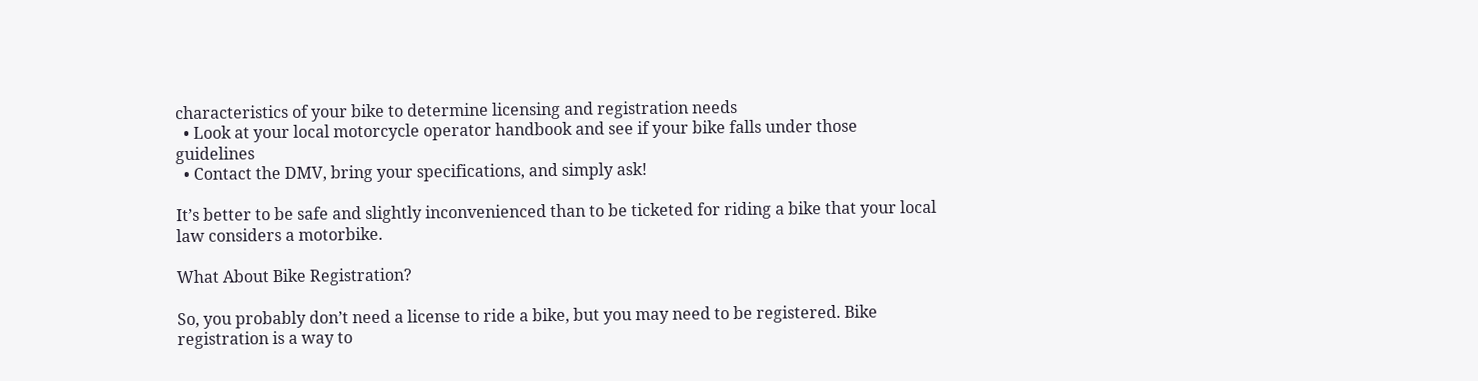characteristics of your bike to determine licensing and registration needs
  • Look at your local motorcycle operator handbook and see if your bike falls under those guidelines
  • Contact the DMV, bring your specifications, and simply ask!

It’s better to be safe and slightly inconvenienced than to be ticketed for riding a bike that your local law considers a motorbike.

What About Bike Registration?

So, you probably don’t need a license to ride a bike, but you may need to be registered. Bike registration is a way to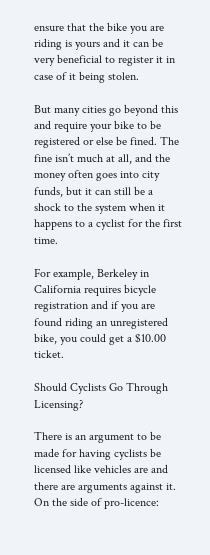ensure that the bike you are riding is yours and it can be very beneficial to register it in case of it being stolen.

But many cities go beyond this and require your bike to be registered or else be fined. The fine isn’t much at all, and the money often goes into city funds, but it can still be a shock to the system when it happens to a cyclist for the first time.

For example, Berkeley in California requires bicycle registration and if you are found riding an unregistered bike, you could get a $10.00 ticket.

Should Cyclists Go Through Licensing?

There is an argument to be made for having cyclists be licensed like vehicles are and there are arguments against it. On the side of pro-licence: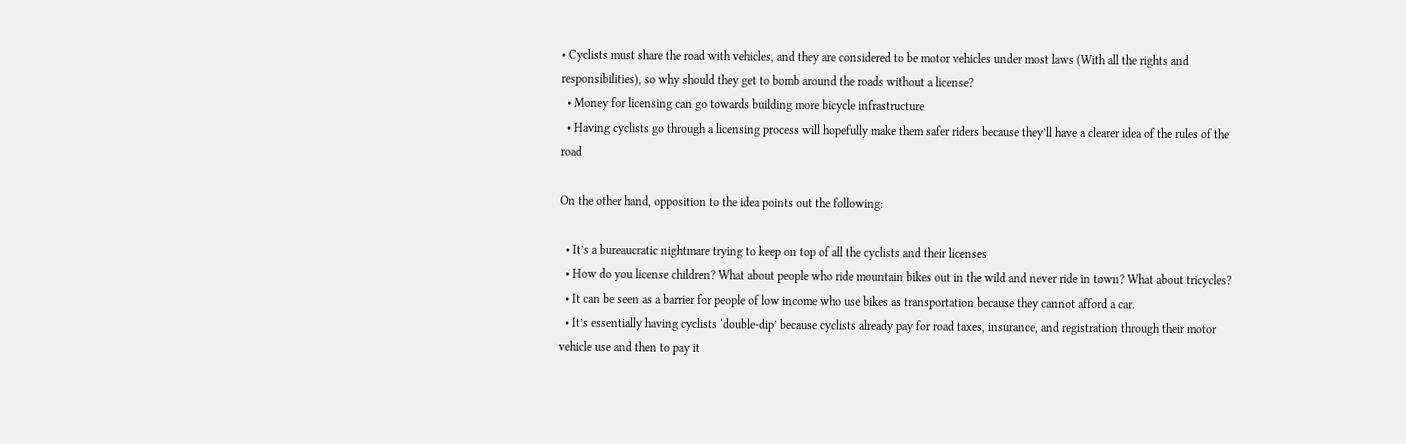• Cyclists must share the road with vehicles, and they are considered to be motor vehicles under most laws (With all the rights and responsibilities), so why should they get to bomb around the roads without a license?
  • Money for licensing can go towards building more bicycle infrastructure
  • Having cyclists go through a licensing process will hopefully make them safer riders because they’ll have a clearer idea of the rules of the road

On the other hand, opposition to the idea points out the following:

  • It’s a bureaucratic nightmare trying to keep on top of all the cyclists and their licenses
  • How do you license children? What about people who ride mountain bikes out in the wild and never ride in town? What about tricycles?
  • It can be seen as a barrier for people of low income who use bikes as transportation because they cannot afford a car.
  • It’s essentially having cyclists ‘double-dip’ because cyclists already pay for road taxes, insurance, and registration through their motor vehicle use and then to pay it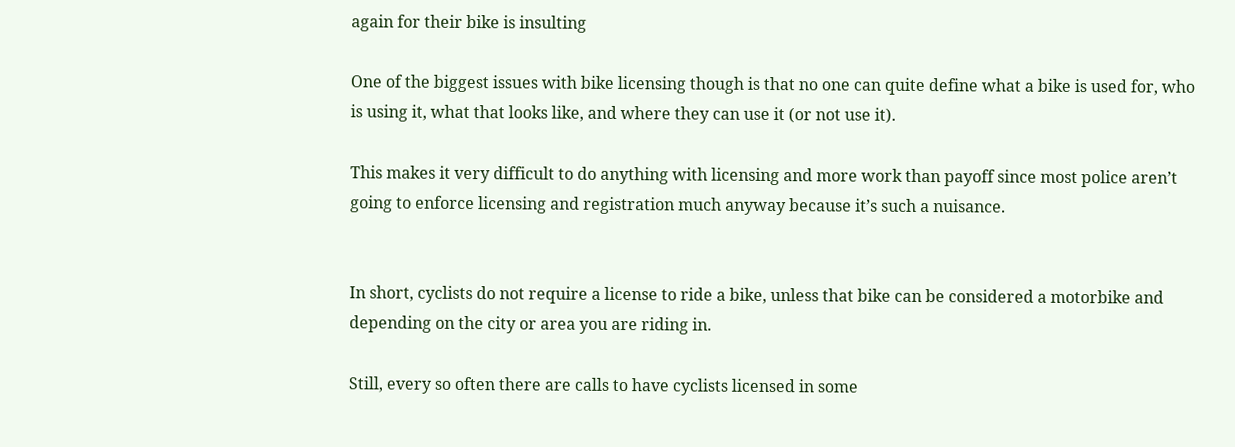again for their bike is insulting

One of the biggest issues with bike licensing though is that no one can quite define what a bike is used for, who is using it, what that looks like, and where they can use it (or not use it).

This makes it very difficult to do anything with licensing and more work than payoff since most police aren’t going to enforce licensing and registration much anyway because it’s such a nuisance.


In short, cyclists do not require a license to ride a bike, unless that bike can be considered a motorbike and depending on the city or area you are riding in.

Still, every so often there are calls to have cyclists licensed in some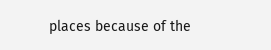places because of the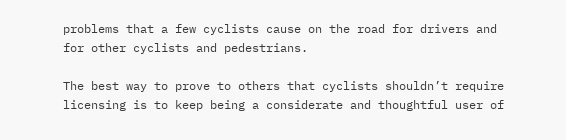problems that a few cyclists cause on the road for drivers and for other cyclists and pedestrians.

The best way to prove to others that cyclists shouldn’t require licensing is to keep being a considerate and thoughtful user of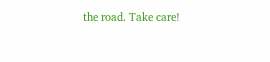the road. Take care!